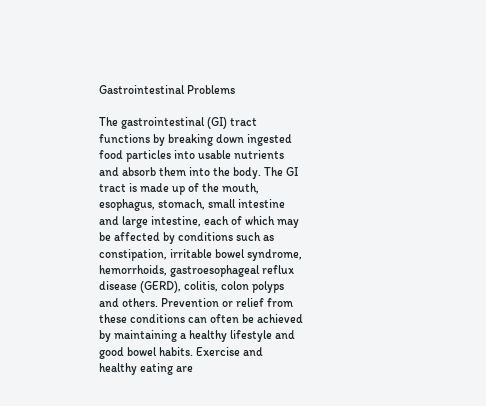Gastrointestinal Problems

The gastrointestinal (GI) tract functions by breaking down ingested food particles into usable nutrients and absorb them into the body. The GI tract is made up of the mouth, esophagus, stomach, small intestine and large intestine, each of which may be affected by conditions such as constipation, irritable bowel syndrome, hemorrhoids, gastroesophageal reflux disease (GERD), colitis, colon polyps and others. Prevention or relief from these conditions can often be achieved by maintaining a healthy lifestyle and good bowel habits. Exercise and healthy eating are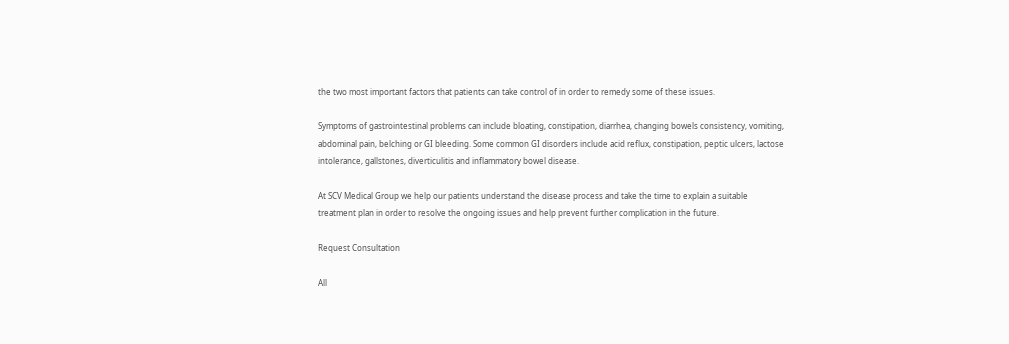the two most important factors that patients can take control of in order to remedy some of these issues.

Symptoms of gastrointestinal problems can include bloating, constipation, diarrhea, changing bowels consistency, vomiting, abdominal pain, belching or GI bleeding. Some common GI disorders include acid reflux, constipation, peptic ulcers, lactose intolerance, gallstones, diverticulitis and inflammatory bowel disease.

At SCV Medical Group we help our patients understand the disease process and take the time to explain a suitable treatment plan in order to resolve the ongoing issues and help prevent further complication in the future.

Request Consultation

All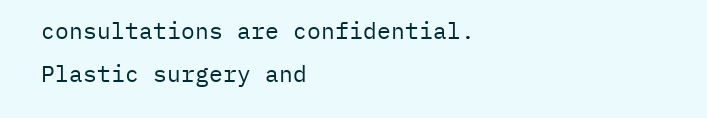consultations are confidential. Plastic surgery and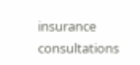insurance consultations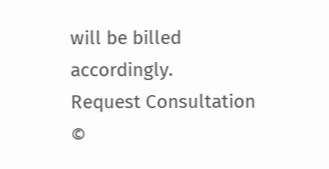will be billed accordingly.
Request Consultation
©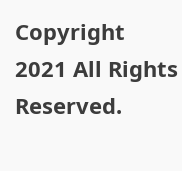Copyright 2021 All Rights Reserved.